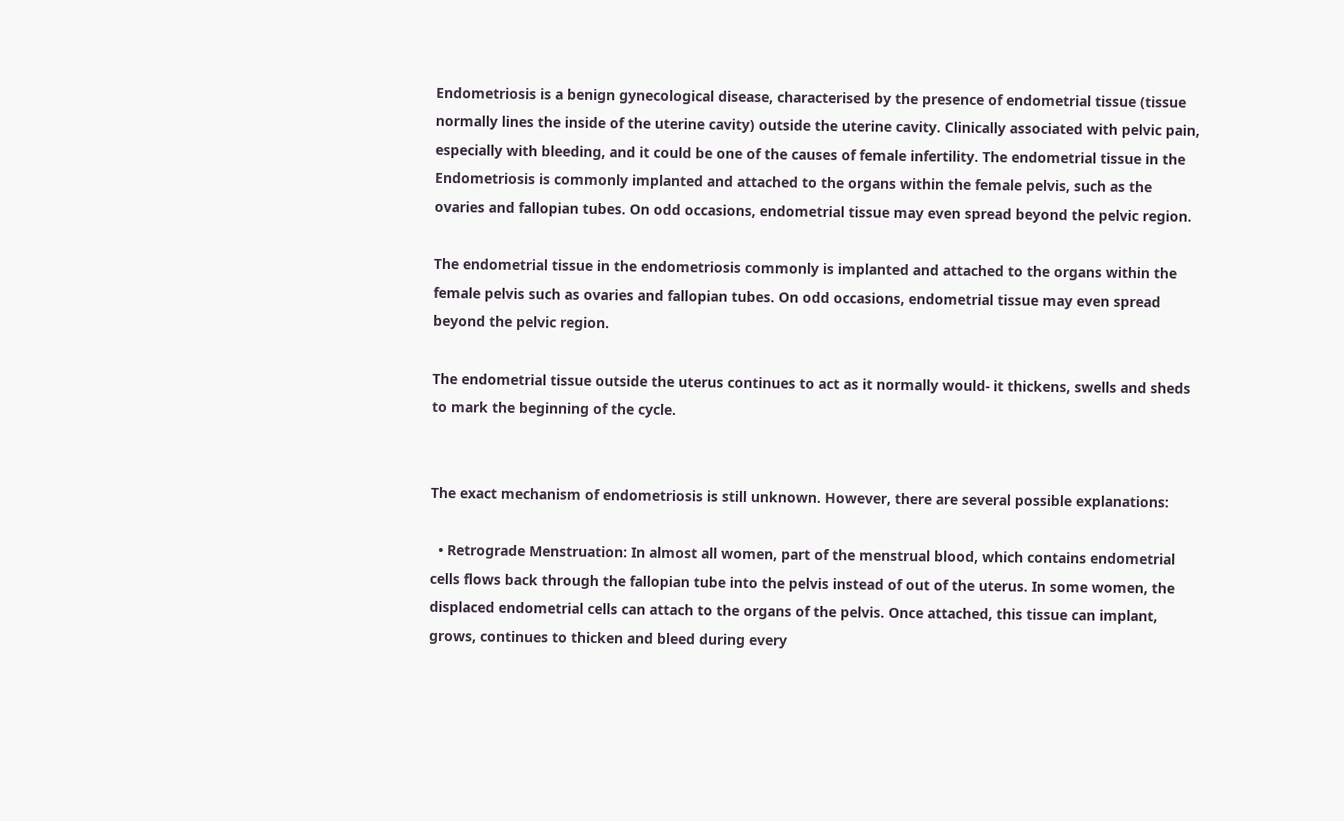Endometriosis is a benign gynecological disease, characterised by the presence of endometrial tissue (tissue normally lines the inside of the uterine cavity) outside the uterine cavity. Clinically associated with pelvic pain, especially with bleeding, and it could be one of the causes of female infertility. The endometrial tissue in the Endometriosis is commonly implanted and attached to the organs within the female pelvis, such as the ovaries and fallopian tubes. On odd occasions, endometrial tissue may even spread beyond the pelvic region.

The endometrial tissue in the endometriosis commonly is implanted and attached to the organs within the female pelvis such as ovaries and fallopian tubes. On odd occasions, endometrial tissue may even spread beyond the pelvic region.

The endometrial tissue outside the uterus continues to act as it normally would- it thickens, swells and sheds to mark the beginning of the cycle.


The exact mechanism of endometriosis is still unknown. However, there are several possible explanations:

  • Retrograde Menstruation: In almost all women, part of the menstrual blood, which contains endometrial cells flows back through the fallopian tube into the pelvis instead of out of the uterus. In some women, the displaced endometrial cells can attach to the organs of the pelvis. Once attached, this tissue can implant, grows, continues to thicken and bleed during every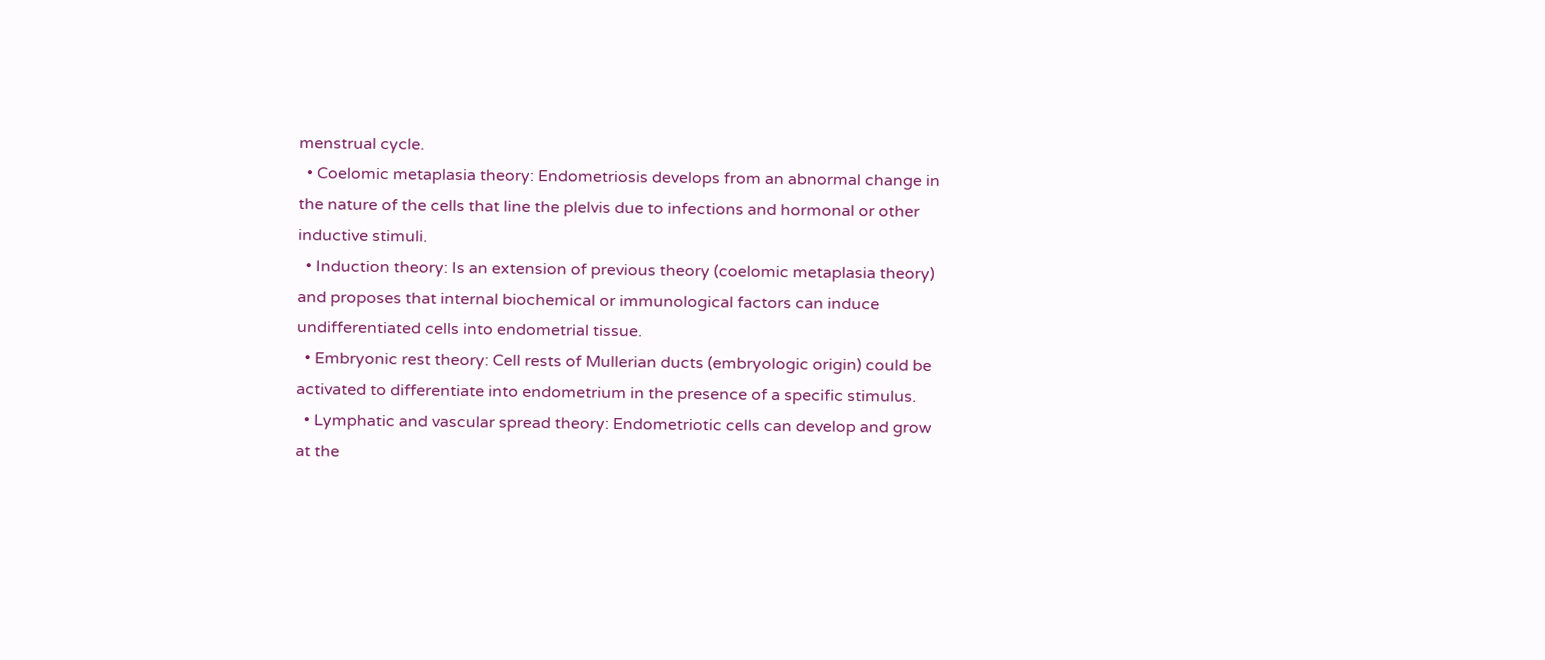menstrual cycle.
  • Coelomic metaplasia theory: Endometriosis develops from an abnormal change in the nature of the cells that line the plelvis due to infections and hormonal or other inductive stimuli.
  • Induction theory: Is an extension of previous theory (coelomic metaplasia theory) and proposes that internal biochemical or immunological factors can induce undifferentiated cells into endometrial tissue.
  • Embryonic rest theory: Cell rests of Mullerian ducts (embryologic origin) could be activated to differentiate into endometrium in the presence of a specific stimulus.
  • Lymphatic and vascular spread theory: Endometriotic cells can develop and grow at the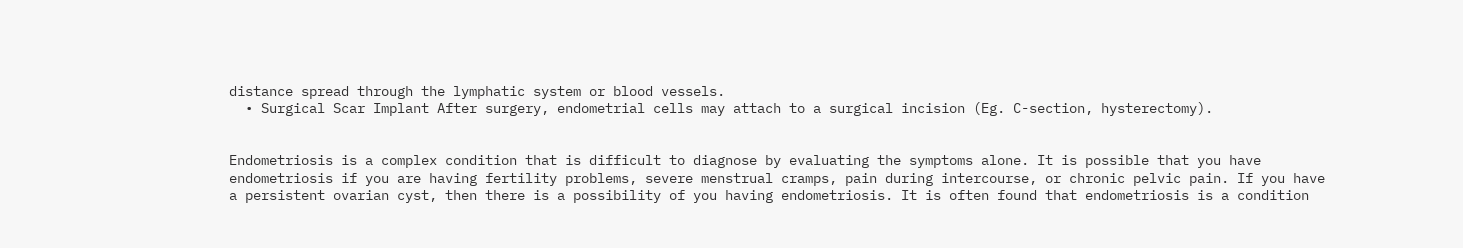distance spread through the lymphatic system or blood vessels.
  • Surgical Scar Implant After surgery, endometrial cells may attach to a surgical incision (Eg. C-section, hysterectomy).


Endometriosis is a complex condition that is difficult to diagnose by evaluating the symptoms alone. It is possible that you have endometriosis if you are having fertility problems, severe menstrual cramps, pain during intercourse, or chronic pelvic pain. If you have a persistent ovarian cyst, then there is a possibility of you having endometriosis. It is often found that endometriosis is a condition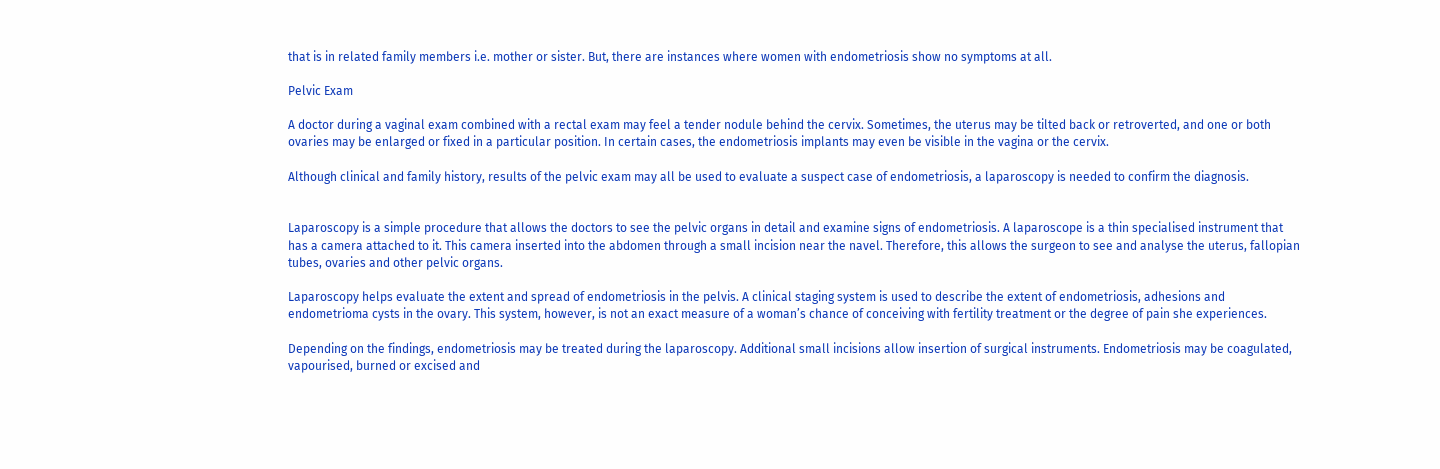that is in related family members i.e. mother or sister. But, there are instances where women with endometriosis show no symptoms at all.

Pelvic Exam

A doctor during a vaginal exam combined with a rectal exam may feel a tender nodule behind the cervix. Sometimes, the uterus may be tilted back or retroverted, and one or both ovaries may be enlarged or fixed in a particular position. In certain cases, the endometriosis implants may even be visible in the vagina or the cervix.

Although clinical and family history, results of the pelvic exam may all be used to evaluate a suspect case of endometriosis, a laparoscopy is needed to confirm the diagnosis.


Laparoscopy is a simple procedure that allows the doctors to see the pelvic organs in detail and examine signs of endometriosis. A laparoscope is a thin specialised instrument that has a camera attached to it. This camera inserted into the abdomen through a small incision near the navel. Therefore, this allows the surgeon to see and analyse the uterus, fallopian tubes, ovaries and other pelvic organs.

Laparoscopy helps evaluate the extent and spread of endometriosis in the pelvis. A clinical staging system is used to describe the extent of endometriosis, adhesions and endometrioma cysts in the ovary. This system, however, is not an exact measure of a woman’s chance of conceiving with fertility treatment or the degree of pain she experiences.

Depending on the findings, endometriosis may be treated during the laparoscopy. Additional small incisions allow insertion of surgical instruments. Endometriosis may be coagulated, vapourised, burned or excised and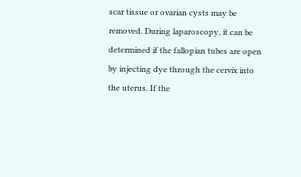scar tissue or ovarian cysts may be removed. During laparoscopy, it can be determined if the fallopian tubes are open by injecting dye through the cervix into the uterus. If the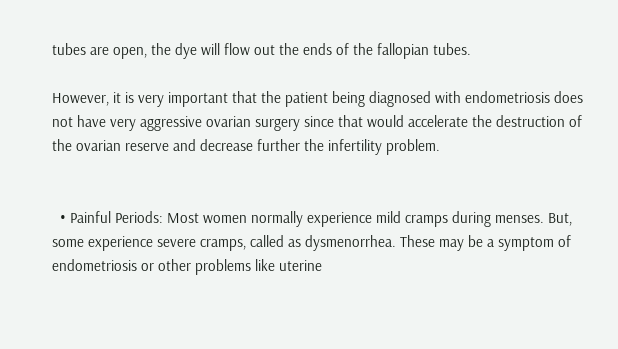tubes are open, the dye will flow out the ends of the fallopian tubes.

However, it is very important that the patient being diagnosed with endometriosis does not have very aggressive ovarian surgery since that would accelerate the destruction of the ovarian reserve and decrease further the infertility problem.


  • Painful Periods: Most women normally experience mild cramps during menses. But, some experience severe cramps, called as dysmenorrhea. These may be a symptom of endometriosis or other problems like uterine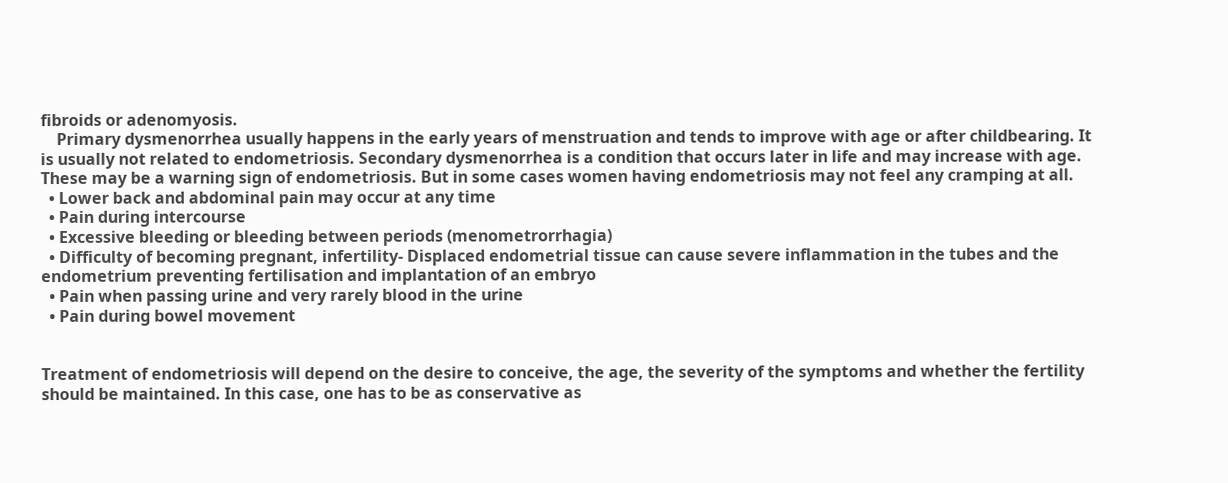fibroids or adenomyosis.
    Primary dysmenorrhea usually happens in the early years of menstruation and tends to improve with age or after childbearing. It is usually not related to endometriosis. Secondary dysmenorrhea is a condition that occurs later in life and may increase with age. These may be a warning sign of endometriosis. But in some cases women having endometriosis may not feel any cramping at all.
  • Lower back and abdominal pain may occur at any time
  • Pain during intercourse
  • Excessive bleeding or bleeding between periods (menometrorrhagia)
  • Difficulty of becoming pregnant, infertility- Displaced endometrial tissue can cause severe inflammation in the tubes and the endometrium preventing fertilisation and implantation of an embryo
  • Pain when passing urine and very rarely blood in the urine
  • Pain during bowel movement


Treatment of endometriosis will depend on the desire to conceive, the age, the severity of the symptoms and whether the fertility should be maintained. In this case, one has to be as conservative as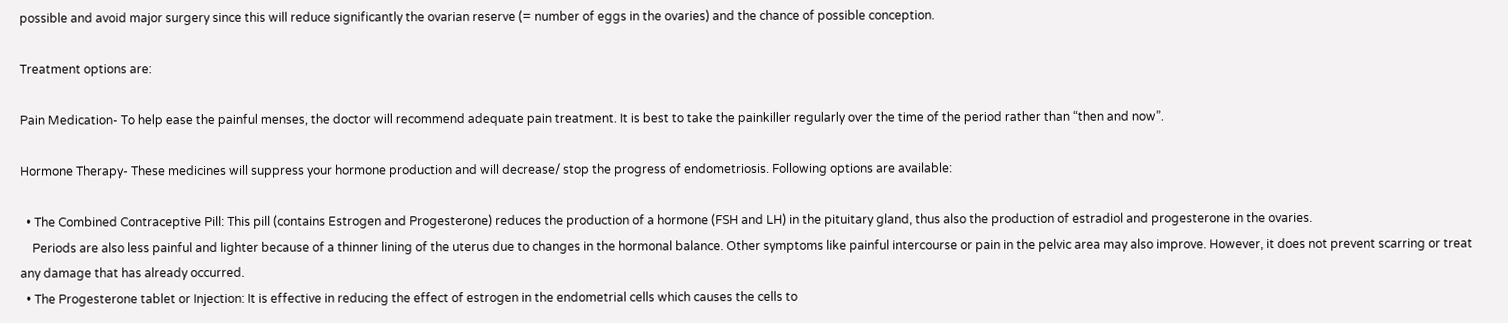possible and avoid major surgery since this will reduce significantly the ovarian reserve (= number of eggs in the ovaries) and the chance of possible conception.

Treatment options are:

Pain Medication- To help ease the painful menses, the doctor will recommend adequate pain treatment. It is best to take the painkiller regularly over the time of the period rather than “then and now”.

Hormone Therapy- These medicines will suppress your hormone production and will decrease/ stop the progress of endometriosis. Following options are available:

  • The Combined Contraceptive Pill: This pill (contains Estrogen and Progesterone) reduces the production of a hormone (FSH and LH) in the pituitary gland, thus also the production of estradiol and progesterone in the ovaries.
    Periods are also less painful and lighter because of a thinner lining of the uterus due to changes in the hormonal balance. Other symptoms like painful intercourse or pain in the pelvic area may also improve. However, it does not prevent scarring or treat any damage that has already occurred.
  • The Progesterone tablet or Injection: It is effective in reducing the effect of estrogen in the endometrial cells which causes the cells to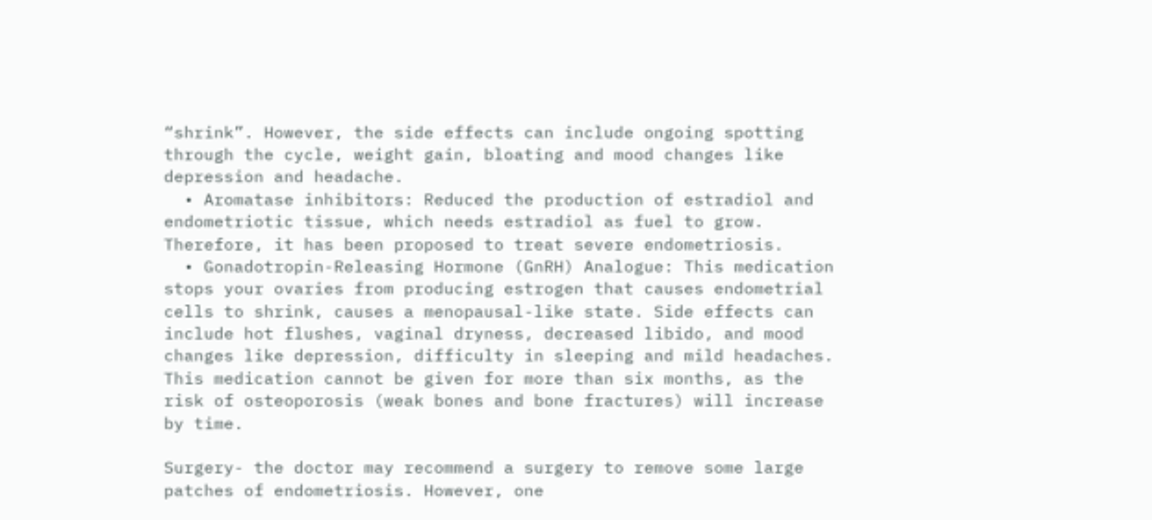“shrink”. However, the side effects can include ongoing spotting through the cycle, weight gain, bloating and mood changes like depression and headache.
  • Aromatase inhibitors: Reduced the production of estradiol and endometriotic tissue, which needs estradiol as fuel to grow. Therefore, it has been proposed to treat severe endometriosis.
  • Gonadotropin-Releasing Hormone (GnRH) Analogue: This medication stops your ovaries from producing estrogen that causes endometrial cells to shrink, causes a menopausal-like state. Side effects can include hot flushes, vaginal dryness, decreased libido, and mood changes like depression, difficulty in sleeping and mild headaches. This medication cannot be given for more than six months, as the risk of osteoporosis (weak bones and bone fractures) will increase by time.

Surgery- the doctor may recommend a surgery to remove some large patches of endometriosis. However, one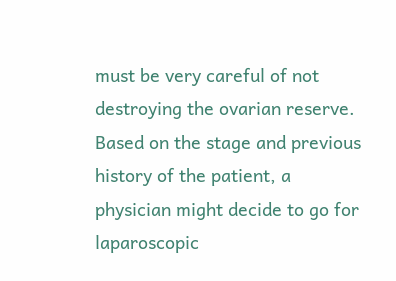must be very careful of not destroying the ovarian reserve. Based on the stage and previous history of the patient, a physician might decide to go for laparoscopic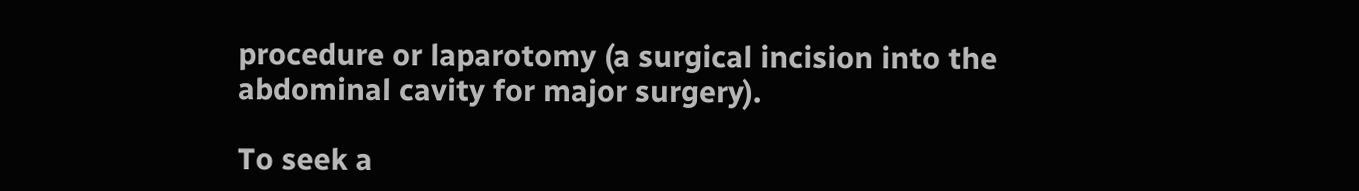procedure or laparotomy (a surgical incision into the abdominal cavity for major surgery).

To seek a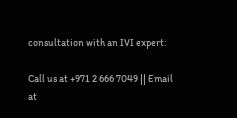consultation with an IVI expert:

Call us at +971 2 666 7049 || Email at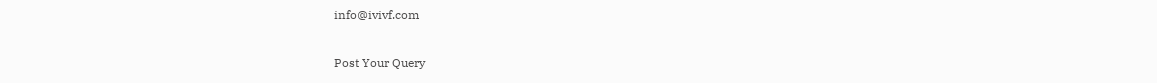info@ivivf.com

Post Your Query